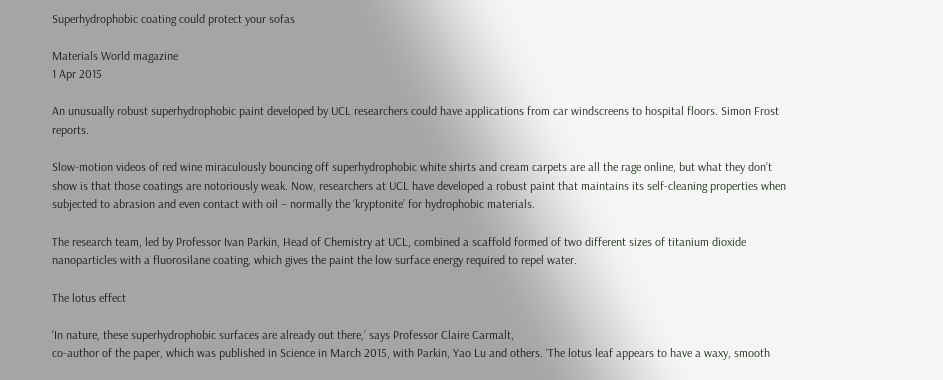Superhydrophobic coating could protect your sofas

Materials World magazine
1 Apr 2015

An unusually robust superhydrophobic paint developed by UCL researchers could have applications from car windscreens to hospital floors. Simon Frost reports.

Slow-motion videos of red wine miraculously bouncing off superhydrophobic white shirts and cream carpets are all the rage online, but what they don’t show is that those coatings are notoriously weak. Now, researchers at UCL have developed a robust paint that maintains its self-cleaning properties when subjected to abrasion and even contact with oil – normally the ‘kryptonite’ for hydrophobic materials.

The research team, led by Professor Ivan Parkin, Head of Chemistry at UCL, combined a scaffold formed of two different sizes of titanium dioxide nanoparticles with a fluorosilane coating, which gives the paint the low surface energy required to repel water.

The lotus effect

‘In nature, these superhydrophobic surfaces are already out there,’ says Professor Claire Carmalt,
co-author of the paper, which was published in Science in March 2015, with Parkin, Yao Lu and others. ‘The lotus leaf appears to have a waxy, smooth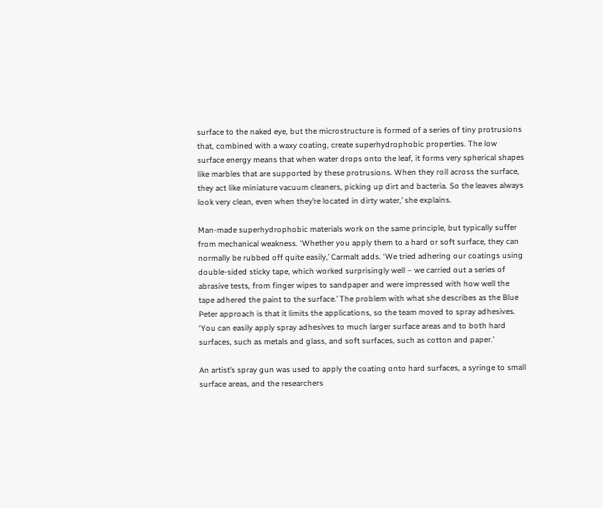surface to the naked eye, but the microstructure is formed of a series of tiny protrusions that, combined with a waxy coating, create superhydrophobic properties. The low surface energy means that when water drops onto the leaf, it forms very spherical shapes like marbles that are supported by these protrusions. When they roll across the surface, they act like miniature vacuum cleaners, picking up dirt and bacteria. So the leaves always look very clean, even when they’re located in dirty water,’ she explains.

Man-made superhydrophobic materials work on the same principle, but typically suffer from mechanical weakness. ‘Whether you apply them to a hard or soft surface, they can normally be rubbed off quite easily,’ Carmalt adds. ‘We tried adhering our coatings using double-sided sticky tape, which worked surprisingly well – we carried out a series of abrasive tests, from finger wipes to sandpaper and were impressed with how well the tape adhered the paint to the surface.’ The problem with what she describes as the Blue Peter approach is that it limits the applications, so the team moved to spray adhesives. ‘You can easily apply spray adhesives to much larger surface areas and to both hard surfaces, such as metals and glass, and soft surfaces, such as cotton and paper.’

An artist’s spray gun was used to apply the coating onto hard surfaces, a syringe to small surface areas, and the researchers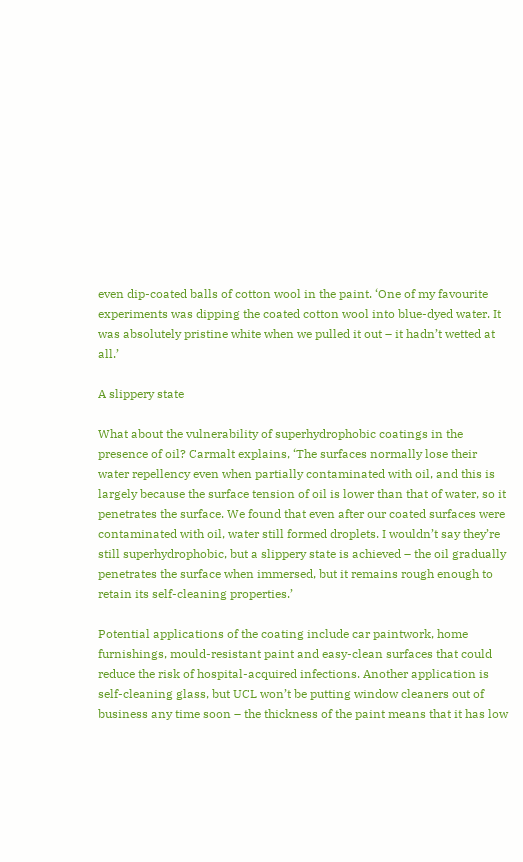even dip-coated balls of cotton wool in the paint. ‘One of my favourite experiments was dipping the coated cotton wool into blue-dyed water. It was absolutely pristine white when we pulled it out – it hadn’t wetted at all.’

A slippery state

What about the vulnerability of superhydrophobic coatings in the presence of oil? Carmalt explains, ‘The surfaces normally lose their water repellency even when partially contaminated with oil, and this is largely because the surface tension of oil is lower than that of water, so it penetrates the surface. We found that even after our coated surfaces were contaminated with oil, water still formed droplets. I wouldn’t say they’re still superhydrophobic, but a slippery state is achieved – the oil gradually penetrates the surface when immersed, but it remains rough enough to retain its self-cleaning properties.’

Potential applications of the coating include car paintwork, home furnishings, mould-resistant paint and easy-clean surfaces that could reduce the risk of hospital-acquired infections. Another application is self-cleaning glass, but UCL won’t be putting window cleaners out of business any time soon – the thickness of the paint means that it has low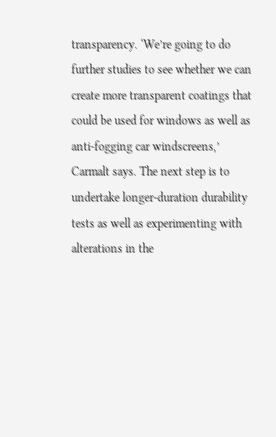transparency. ‘We’re going to do further studies to see whether we can create more transparent coatings that could be used for windows as well as anti-fogging car windscreens,’ Carmalt says. The next step is to undertake longer-duration durability tests as well as experimenting with alterations in the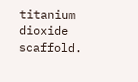titanium dioxide scaffold.